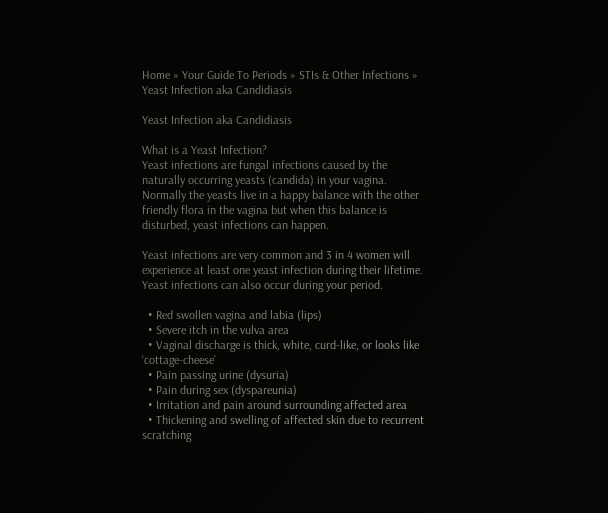Home » Your Guide To Periods » STIs & Other Infections » Yeast Infection aka Candidiasis

Yeast Infection aka Candidiasis

What is a Yeast Infection?
Yeast infections are fungal infections caused by the naturally occurring yeasts (candida) in your vagina. Normally the yeasts live in a happy balance with the other friendly flora in the vagina but when this balance is disturbed, yeast infections can happen.

Yeast infections are very common and 3 in 4 women will experience at least one yeast infection during their lifetime. Yeast infections can also occur during your period.

  • Red swollen vagina and labia (lips)
  • Severe itch in the vulva area
  • Vaginal discharge is thick, white, curd-like, or looks like ‘cottage-cheese’
  • Pain passing urine (dysuria)
  • Pain during sex (dyspareunia)
  • Irritation and pain around surrounding affected area
  • Thickening and swelling of affected skin due to recurrent scratching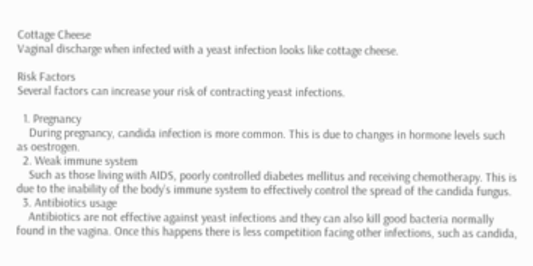Cottage Cheese
Vaginal discharge when infected with a yeast infection looks like cottage cheese.

Risk Factors
Several factors can increase your risk of contracting yeast infections.

  1. Pregnancy
    During pregnancy, candida infection is more common. This is due to changes in hormone levels such as oestrogen.
  2. Weak immune system
    Such as those living with AIDS, poorly controlled diabetes mellitus and receiving chemotherapy. This is due to the inability of the body’s immune system to effectively control the spread of the candida fungus.
  3. Antibiotics usage
    Antibiotics are not effective against yeast infections and they can also kill good bacteria normally found in the vagina. Once this happens there is less competition facing other infections, such as candida,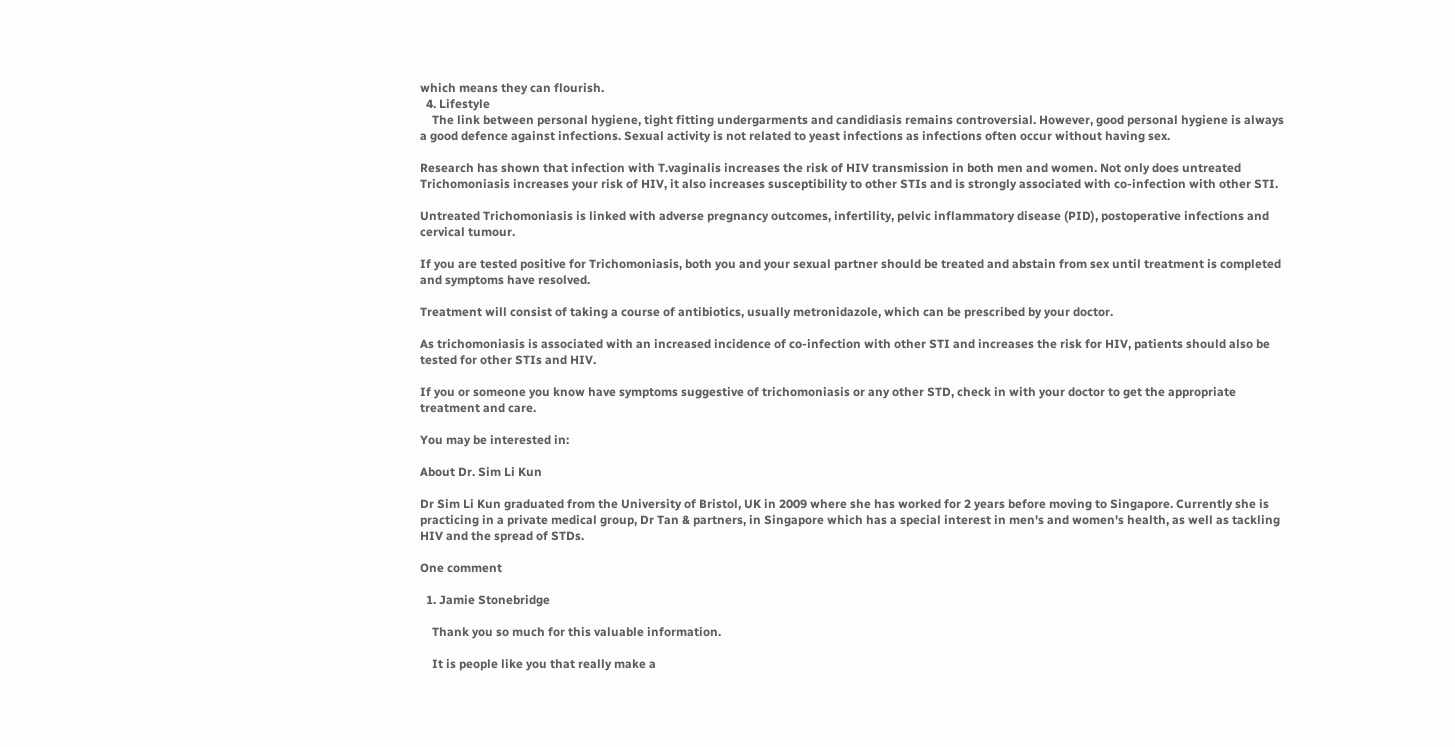which means they can flourish.
  4. Lifestyle
    The link between personal hygiene, tight fitting undergarments and candidiasis remains controversial. However, good personal hygiene is always a good defence against infections. Sexual activity is not related to yeast infections as infections often occur without having sex.

Research has shown that infection with T.vaginalis increases the risk of HIV transmission in both men and women. Not only does untreated Trichomoniasis increases your risk of HIV, it also increases susceptibility to other STIs and is strongly associated with co-infection with other STI.

Untreated Trichomoniasis is linked with adverse pregnancy outcomes, infertility, pelvic inflammatory disease (PID), postoperative infections and cervical tumour.

If you are tested positive for Trichomoniasis, both you and your sexual partner should be treated and abstain from sex until treatment is completed and symptoms have resolved.

Treatment will consist of taking a course of antibiotics, usually metronidazole, which can be prescribed by your doctor.

As trichomoniasis is associated with an increased incidence of co-infection with other STI and increases the risk for HIV, patients should also be tested for other STIs and HIV.

If you or someone you know have symptoms suggestive of trichomoniasis or any other STD, check in with your doctor to get the appropriate treatment and care.

You may be interested in:

About Dr. Sim Li Kun

Dr Sim Li Kun graduated from the University of Bristol, UK in 2009 where she has worked for 2 years before moving to Singapore. Currently she is practicing in a private medical group, Dr Tan & partners, in Singapore which has a special interest in men's and women's health, as well as tackling HIV and the spread of STDs.

One comment

  1. Jamie Stonebridge

    Thank you so much for this valuable information.

    It is people like you that really make a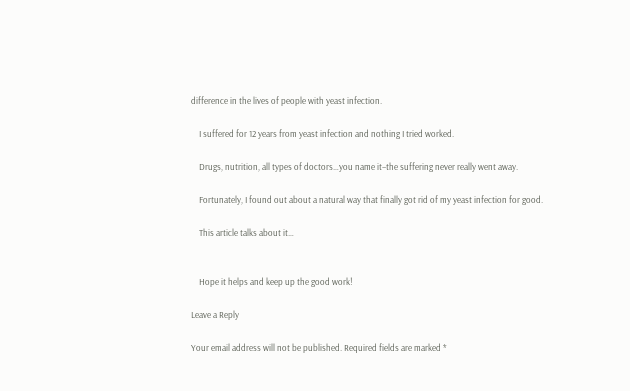difference in the lives of people with yeast infection.

    I suffered for 12 years from yeast infection and nothing I tried worked.

    Drugs, nutrition, all types of doctors…you name it–the suffering never really went away.

    Fortunately, I found out about a natural way that finally got rid of my yeast infection for good.

    This article talks about it…


    Hope it helps and keep up the good work!

Leave a Reply

Your email address will not be published. Required fields are marked *